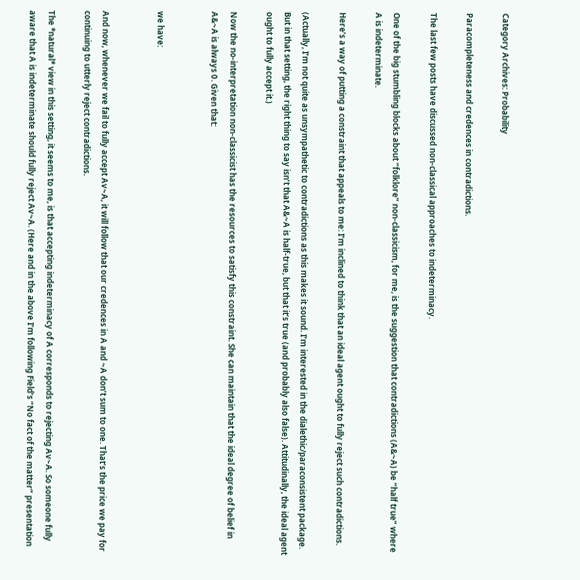Category Archives: Probability

Paracompleteness and credences in contradictions.

The last few posts have discussed non-classical approaches to indeterminacy.

One of the big stumbling blocks about “folklore” non-classicism, for me, is the suggestion that contradictions (A&~A) be “half true” where A is indeterminate.

Here’s a way of putting a constraint that appeals to me: I’m inclined to think that an ideal agent ought to fully reject such contradictions.

(Actually, I’m not quite as unsympathetic to contradictions as this makes it sound. I’m interested in the dialethic/paraconsistent package. But in that setting, the right thing to say isn’t that A&~A is half-true, but that it’s true (and probably also false). Attitudinally, the ideal agent ought to fully accept it.)

Now the no-interpretation non-classicist has the resources to satisfy this constraint. She can maintain that the ideal degree of belief in A&~A is always 0. Given that:


we have:


And now, whenever we fail to fully accept Av~A, it will follow that our credences in A and ~A don’t sum to one. That’s the price we pay for continuing to utterly reject contradictions.

The *natural* view in this setting, it seems to me, is that accepting indeterminacy of A corresponds to rejecting Av~A. So someone fully aware that A is indeterminate should fully reject Av~A. (Here and in the above I’m following Field’s “No fact of the matter” presentation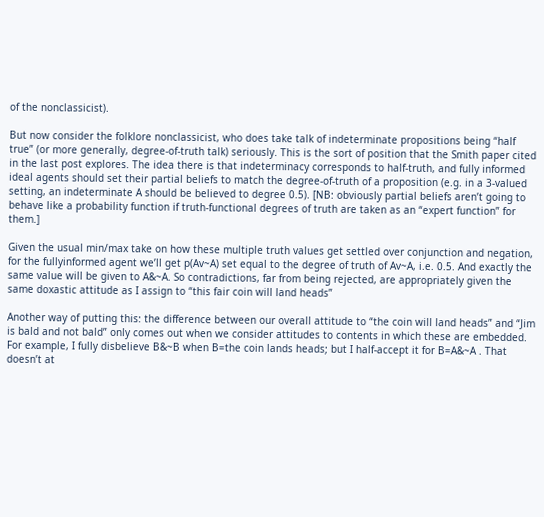of the nonclassicist).

But now consider the folklore nonclassicist, who does take talk of indeterminate propositions being “half true” (or more generally, degree-of-truth talk) seriously. This is the sort of position that the Smith paper cited in the last post explores. The idea there is that indeterminacy corresponds to half-truth, and fully informed ideal agents should set their partial beliefs to match the degree-of-truth of a proposition (e.g. in a 3-valued setting, an indeterminate A should be believed to degree 0.5). [NB: obviously partial beliefs aren’t going to behave like a probability function if truth-functional degrees of truth are taken as an “expert function” for them.]

Given the usual min/max take on how these multiple truth values get settled over conjunction and negation, for the fullyinformed agent we’ll get p(Av~A) set equal to the degree of truth of Av~A, i.e. 0.5. And exactly the same value will be given to A&~A. So contradictions, far from being rejected, are appropriately given the same doxastic attitude as I assign to “this fair coin will land heads”

Another way of putting this: the difference between our overall attitude to “the coin will land heads” and “Jim is bald and not bald” only comes out when we consider attitudes to contents in which these are embedded. For example, I fully disbelieve B&~B when B=the coin lands heads; but I half-accept it for B=A&~A . That doesn’t at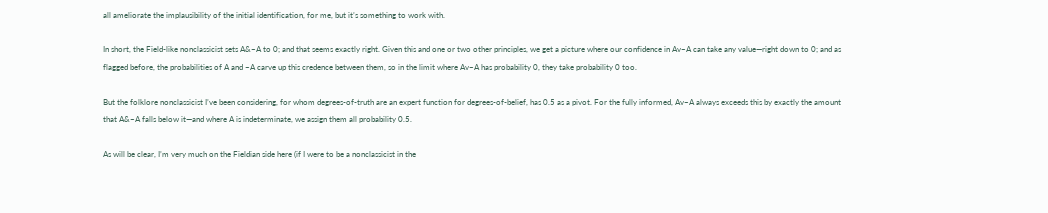all ameliorate the implausibility of the initial identification, for me, but it’s something to work with.

In short, the Field-like nonclassicist sets A&~A to 0; and that seems exactly right. Given this and one or two other principles, we get a picture where our confidence in Av~A can take any value—right down to 0; and as flagged before, the probabilities of A and ~A carve up this credence between them, so in the limit where Av~A has probability 0, they take probability 0 too.

But the folklore nonclassicist I’ve been considering, for whom degrees-of-truth are an expert function for degrees-of-belief, has 0.5 as a pivot. For the fully informed, Av~A always exceeds this by exactly the amount that A&~A falls below it—and where A is indeterminate, we assign them all probability 0.5.

As will be clear, I’m very much on the Fieldian side here (if I were to be a nonclassicist in the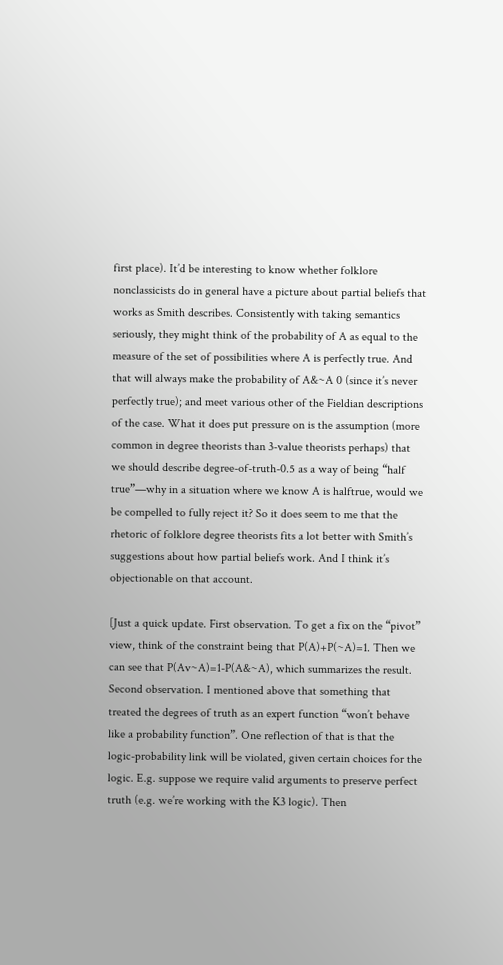first place). It’d be interesting to know whether folklore nonclassicists do in general have a picture about partial beliefs that works as Smith describes. Consistently with taking semantics seriously, they might think of the probability of A as equal to the measure of the set of possibilities where A is perfectly true. And that will always make the probability of A&~A 0 (since it’s never perfectly true); and meet various other of the Fieldian descriptions of the case. What it does put pressure on is the assumption (more common in degree theorists than 3-value theorists perhaps) that we should describe degree-of-truth-0.5 as a way of being “half true”—why in a situation where we know A is halftrue, would we be compelled to fully reject it? So it does seem to me that the rhetoric of folklore degree theorists fits a lot better with Smith’s suggestions about how partial beliefs work. And I think it’s objectionable on that account.

[Just a quick update. First observation. To get a fix on the “pivot” view, think of the constraint being that P(A)+P(~A)=1. Then we can see that P(Av~A)=1-P(A&~A), which summarizes the result. Second observation. I mentioned above that something that treated the degrees of truth as an expert function “won’t behave like a probability function”. One reflection of that is that the logic-probability link will be violated, given certain choices for the logic. E.g. suppose we require valid arguments to preserve perfect truth (e.g. we’re working with the K3 logic). Then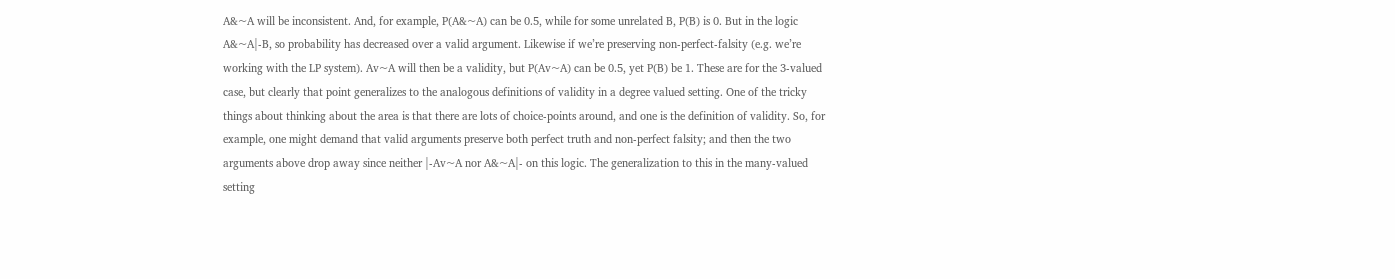A&~A will be inconsistent. And, for example, P(A&~A) can be 0.5, while for some unrelated B, P(B) is 0. But in the logic A&~A|-B, so probability has decreased over a valid argument. Likewise if we’re preserving non-perfect-falsity (e.g. we’re working with the LP system). Av~A will then be a validity, but P(Av~A) can be 0.5, yet P(B) be 1. These are for the 3-valued case, but clearly that point generalizes to the analogous definitions of validity in a degree valued setting. One of the tricky things about thinking about the area is that there are lots of choice-points around, and one is the definition of validity. So, for example, one might demand that valid arguments preserve both perfect truth and non-perfect falsity; and then the two arguments above drop away since neither |-Av~A nor A&~A|- on this logic. The generalization to this in the many-valued setting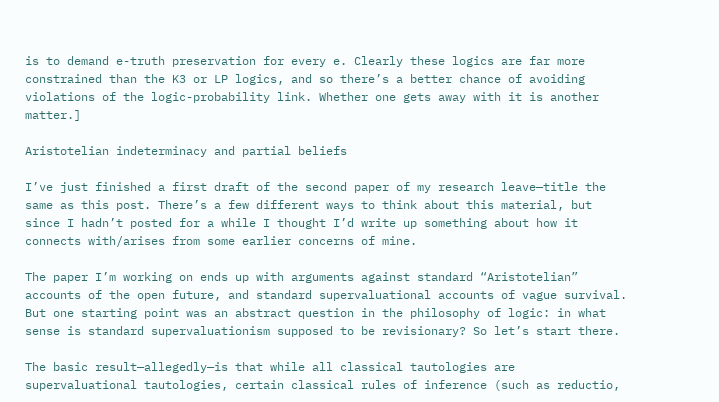is to demand e-truth preservation for every e. Clearly these logics are far more constrained than the K3 or LP logics, and so there’s a better chance of avoiding violations of the logic-probability link. Whether one gets away with it is another matter.]

Aristotelian indeterminacy and partial beliefs

I’ve just finished a first draft of the second paper of my research leave—title the same as this post. There’s a few different ways to think about this material, but since I hadn’t posted for a while I thought I’d write up something about how it connects with/arises from some earlier concerns of mine.

The paper I’m working on ends up with arguments against standard “Aristotelian” accounts of the open future, and standard supervaluational accounts of vague survival. But one starting point was an abstract question in the philosophy of logic: in what sense is standard supervaluationism supposed to be revisionary? So let’s start there.

The basic result—allegedly—is that while all classical tautologies are supervaluational tautologies, certain classical rules of inference (such as reductio,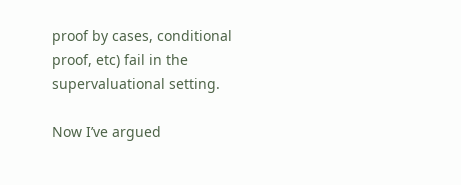proof by cases, conditional proof, etc) fail in the supervaluational setting.

Now I’ve argued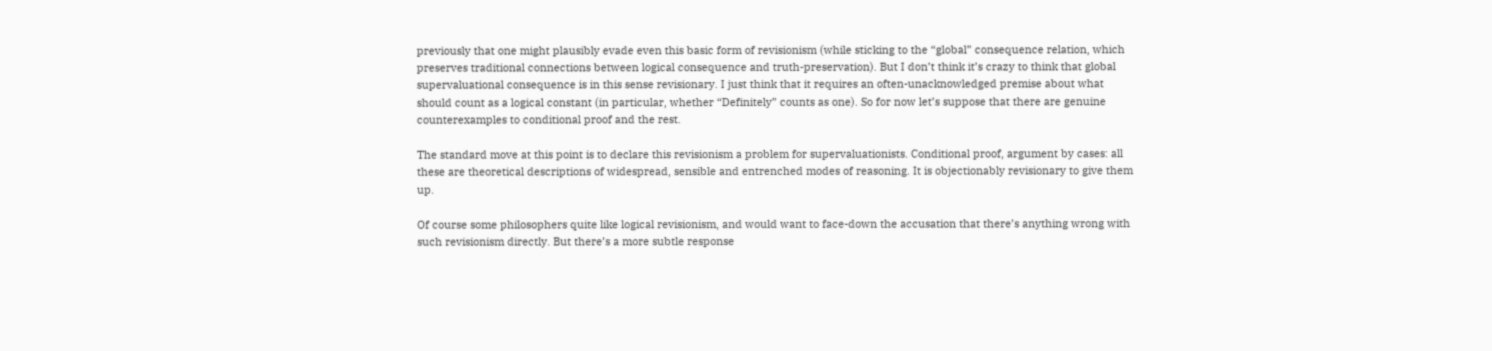previously that one might plausibly evade even this basic form of revisionism (while sticking to the “global” consequence relation, which preserves traditional connections between logical consequence and truth-preservation). But I don’t think it’s crazy to think that global supervaluational consequence is in this sense revisionary. I just think that it requires an often-unacknowledged premise about what should count as a logical constant (in particular, whether “Definitely” counts as one). So for now let’s suppose that there are genuine counterexamples to conditional proof and the rest.

The standard move at this point is to declare this revisionism a problem for supervaluationists. Conditional proof, argument by cases: all these are theoretical descriptions of widespread, sensible and entrenched modes of reasoning. It is objectionably revisionary to give them up.

Of course some philosophers quite like logical revisionism, and would want to face-down the accusation that there’s anything wrong with such revisionism directly. But there’s a more subtle response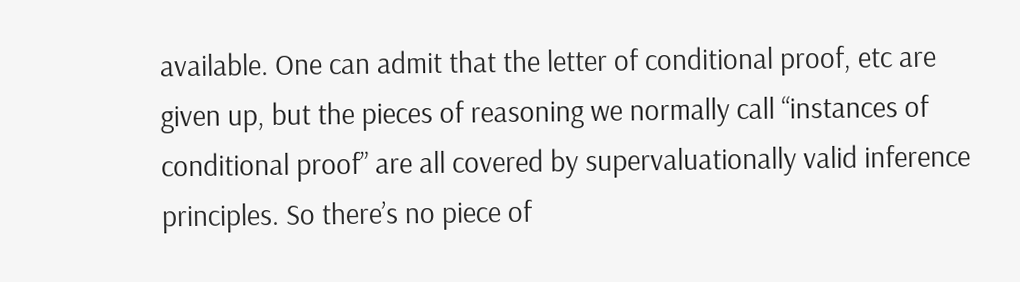available. One can admit that the letter of conditional proof, etc are given up, but the pieces of reasoning we normally call “instances of conditional proof” are all covered by supervaluationally valid inference principles. So there’s no piece of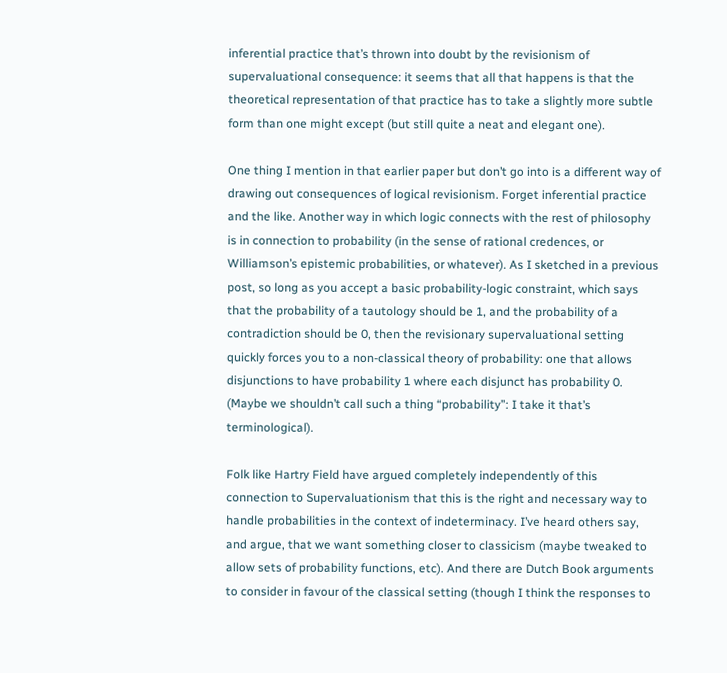inferential practice that’s thrown into doubt by the revisionism of supervaluational consequence: it seems that all that happens is that the theoretical representation of that practice has to take a slightly more subtle form than one might except (but still quite a neat and elegant one).

One thing I mention in that earlier paper but don’t go into is a different way of drawing out consequences of logical revisionism. Forget inferential practice and the like. Another way in which logic connects with the rest of philosophy is in connection to probability (in the sense of rational credences, or Williamson’s epistemic probabilities, or whatever). As I sketched in a previous post, so long as you accept a basic probability-logic constraint, which says that the probability of a tautology should be 1, and the probability of a contradiction should be 0, then the revisionary supervaluational setting quickly forces you to a non-classical theory of probability: one that allows disjunctions to have probability 1 where each disjunct has probability 0. (Maybe we shouldn’t call such a thing “probability”: I take it that’s terminological).

Folk like Hartry Field have argued completely independently of this connection to Supervaluationism that this is the right and necessary way to handle probabilities in the context of indeterminacy. I’ve heard others say, and argue, that we want something closer to classicism (maybe tweaked to allow sets of probability functions, etc). And there are Dutch Book arguments to consider in favour of the classical setting (though I think the responses to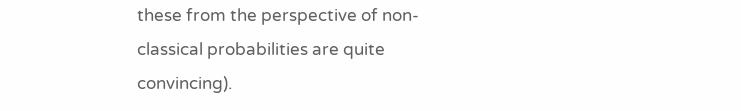these from the perspective of non-classical probabilities are quite convincing).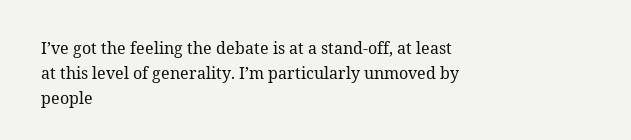I’ve got the feeling the debate is at a stand-off, at least at this level of generality. I’m particularly unmoved by people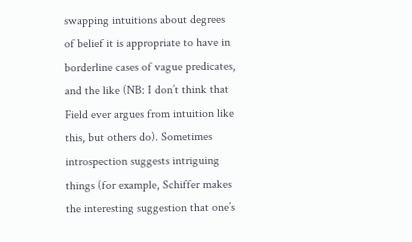swapping intuitions about degrees of belief it is appropriate to have in borderline cases of vague predicates, and the like (NB: I don’t think that Field ever argues from intuition like this, but others do). Sometimes introspection suggests intriguing things (for example, Schiffer makes the interesting suggestion that one’s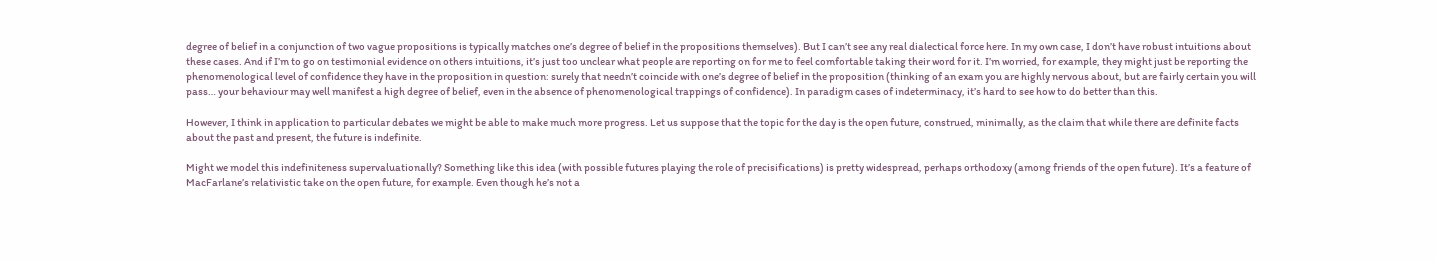degree of belief in a conjunction of two vague propositions is typically matches one’s degree of belief in the propositions themselves). But I can’t see any real dialectical force here. In my own case, I don’t have robust intuitions about these cases. And if I’m to go on testimonial evidence on others intuitions, it’s just too unclear what people are reporting on for me to feel comfortable taking their word for it. I’m worried, for example, they might just be reporting the phenomenological level of confidence they have in the proposition in question: surely that needn’t coincide with one’s degree of belief in the proposition (thinking of an exam you are highly nervous about, but are fairly certain you will pass… your behaviour may well manifest a high degree of belief, even in the absence of phenomenological trappings of confidence). In paradigm cases of indeterminacy, it’s hard to see how to do better than this.

However, I think in application to particular debates we might be able to make much more progress. Let us suppose that the topic for the day is the open future, construed, minimally, as the claim that while there are definite facts about the past and present, the future is indefinite.

Might we model this indefiniteness supervaluationally? Something like this idea (with possible futures playing the role of precisifications) is pretty widespread, perhaps orthodoxy (among friends of the open future). It’s a feature of MacFarlane’s relativistic take on the open future, for example. Even though he’s not a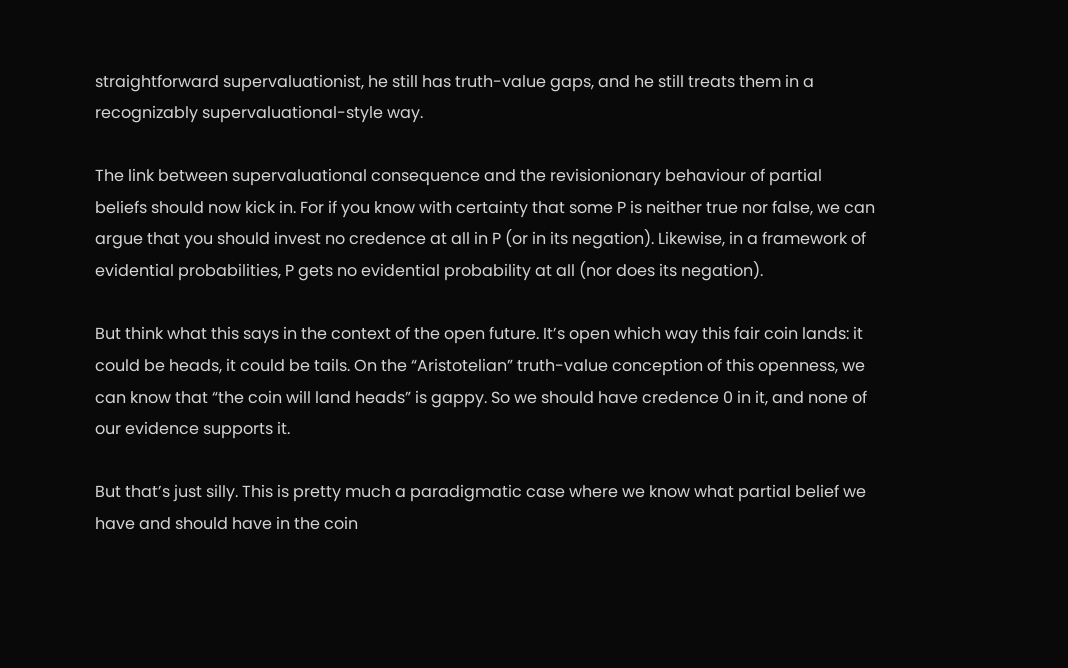straightforward supervaluationist, he still has truth-value gaps, and he still treats them in a recognizably supervaluational-style way.

The link between supervaluational consequence and the revisionionary behaviour of partial beliefs should now kick in. For if you know with certainty that some P is neither true nor false, we can argue that you should invest no credence at all in P (or in its negation). Likewise, in a framework of evidential probabilities, P gets no evidential probability at all (nor does its negation).

But think what this says in the context of the open future. It’s open which way this fair coin lands: it could be heads, it could be tails. On the “Aristotelian” truth-value conception of this openness, we can know that “the coin will land heads” is gappy. So we should have credence 0 in it, and none of our evidence supports it.

But that’s just silly. This is pretty much a paradigmatic case where we know what partial belief we have and should have in the coin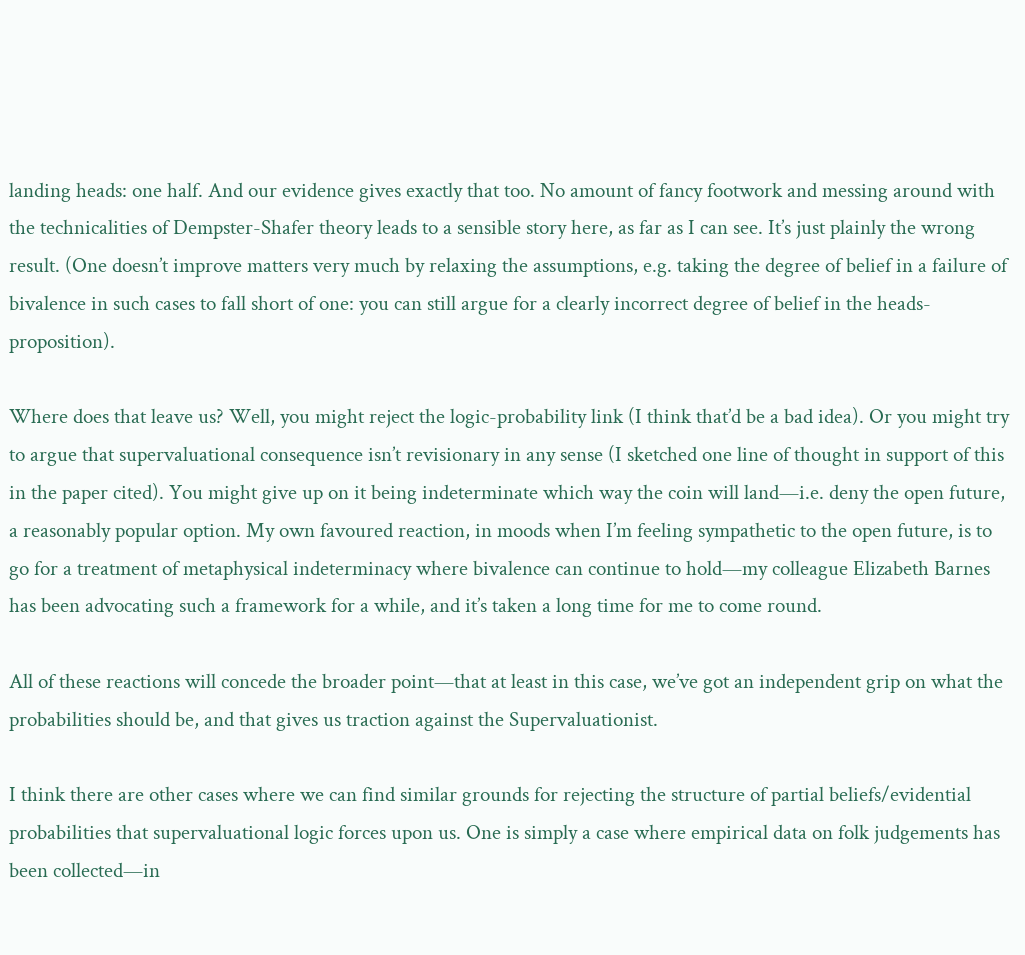landing heads: one half. And our evidence gives exactly that too. No amount of fancy footwork and messing around with the technicalities of Dempster-Shafer theory leads to a sensible story here, as far as I can see. It’s just plainly the wrong result. (One doesn’t improve matters very much by relaxing the assumptions, e.g. taking the degree of belief in a failure of bivalence in such cases to fall short of one: you can still argue for a clearly incorrect degree of belief in the heads-proposition).

Where does that leave us? Well, you might reject the logic-probability link (I think that’d be a bad idea). Or you might try to argue that supervaluational consequence isn’t revisionary in any sense (I sketched one line of thought in support of this in the paper cited). You might give up on it being indeterminate which way the coin will land—i.e. deny the open future, a reasonably popular option. My own favoured reaction, in moods when I’m feeling sympathetic to the open future, is to go for a treatment of metaphysical indeterminacy where bivalence can continue to hold—my colleague Elizabeth Barnes has been advocating such a framework for a while, and it’s taken a long time for me to come round.

All of these reactions will concede the broader point—that at least in this case, we’ve got an independent grip on what the probabilities should be, and that gives us traction against the Supervaluationist.

I think there are other cases where we can find similar grounds for rejecting the structure of partial beliefs/evidential probabilities that supervaluational logic forces upon us. One is simply a case where empirical data on folk judgements has been collected—in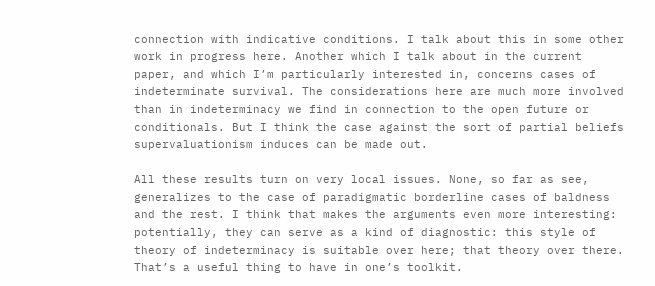connection with indicative conditions. I talk about this in some other work in progress here. Another which I talk about in the current paper, and which I’m particularly interested in, concerns cases of indeterminate survival. The considerations here are much more involved than in indeterminacy we find in connection to the open future or conditionals. But I think the case against the sort of partial beliefs supervaluationism induces can be made out.

All these results turn on very local issues. None, so far as see, generalizes to the case of paradigmatic borderline cases of baldness and the rest. I think that makes the arguments even more interesting: potentially, they can serve as a kind of diagnostic: this style of theory of indeterminacy is suitable over here; that theory over there. That’s a useful thing to have in one’s toolkit.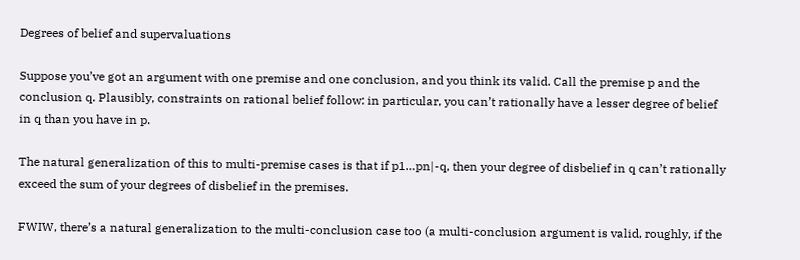Degrees of belief and supervaluations

Suppose you’ve got an argument with one premise and one conclusion, and you think its valid. Call the premise p and the conclusion q. Plausibly, constraints on rational belief follow: in particular, you can’t rationally have a lesser degree of belief in q than you have in p.

The natural generalization of this to multi-premise cases is that if p1…pn|-q, then your degree of disbelief in q can’t rationally exceed the sum of your degrees of disbelief in the premises.

FWIW, there’s a natural generalization to the multi-conclusion case too (a multi-conclusion argument is valid, roughly, if the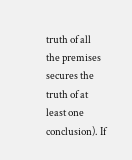truth of all the premises secures the truth of at least one conclusion). If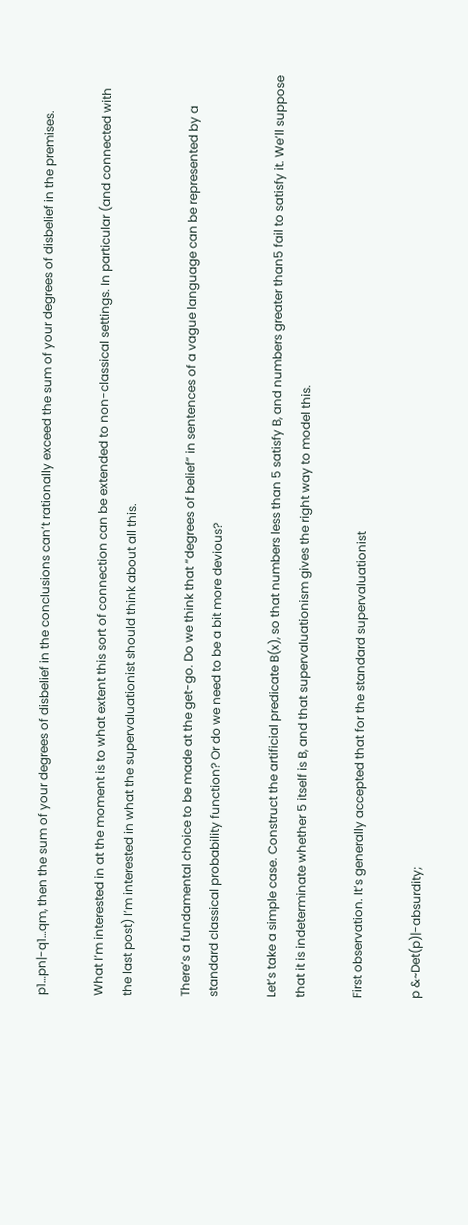p1…pn|-q1…qm, then the sum of your degrees of disbelief in the conclusions can’t rationally exceed the sum of your degrees of disbelief in the premises.

What I’m interested in at the moment is to what extent this sort of connection can be extended to non-classical settings. In particular (and connected with the last post) I’m interested in what the supervaluationist should think about all this.

There’s a fundamental choice to be made at the get-go. Do we think that “degrees of belief” in sentences of a vague language can be represented by a standard classical probability function? Or do we need to be a bit more devious?

Let’s take a simple case. Construct the artificial predicate B(x), so that numbers less than 5 satisfy B, and numbers greater than5 fail to satisfy it. We’ll suppose that it is indeterminate whether 5 itself is B, and that supervaluationism gives the right way to model this.

First observation. It’s generally accepted that for the standard supervaluationist

p &~Det(p)|-absurdity;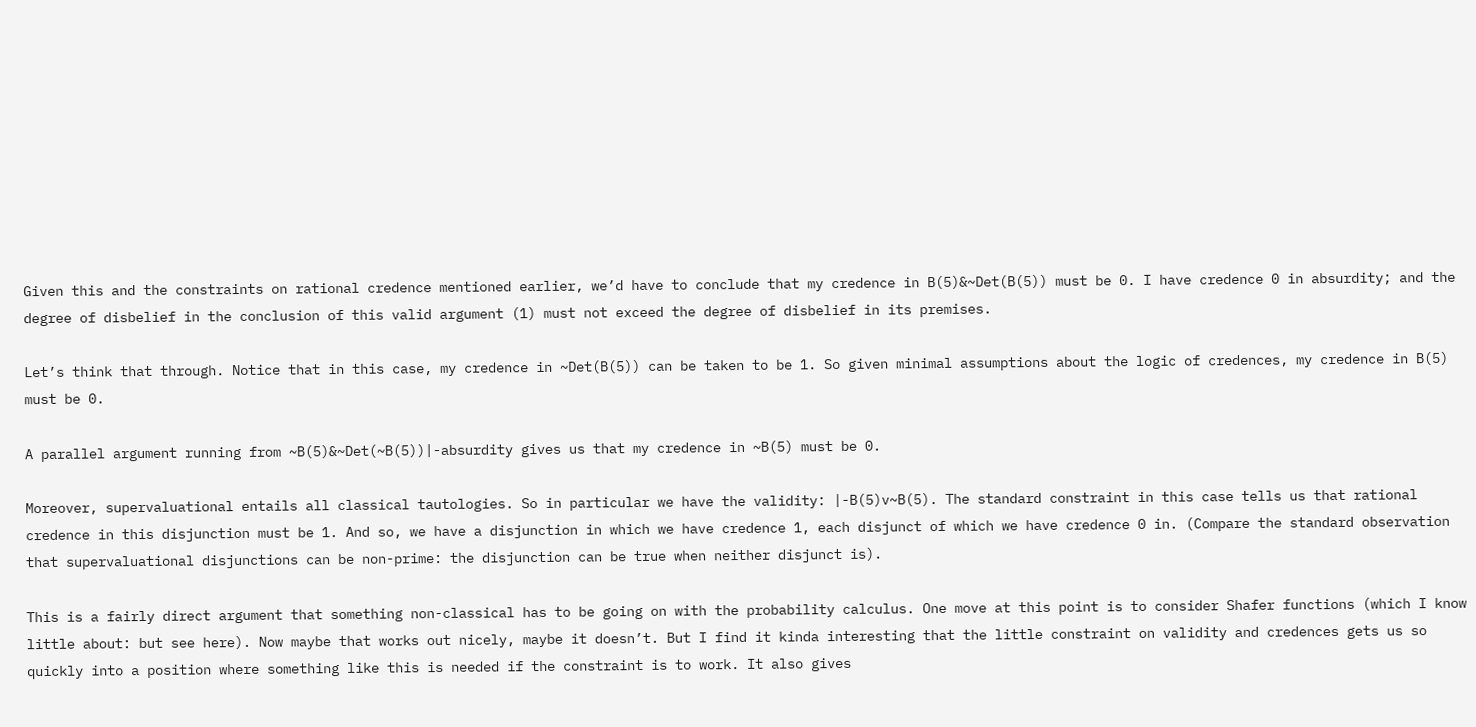Given this and the constraints on rational credence mentioned earlier, we’d have to conclude that my credence in B(5)&~Det(B(5)) must be 0. I have credence 0 in absurdity; and the degree of disbelief in the conclusion of this valid argument (1) must not exceed the degree of disbelief in its premises.

Let’s think that through. Notice that in this case, my credence in ~Det(B(5)) can be taken to be 1. So given minimal assumptions about the logic of credences, my credence in B(5) must be 0.

A parallel argument running from ~B(5)&~Det(~B(5))|-absurdity gives us that my credence in ~B(5) must be 0.

Moreover, supervaluational entails all classical tautologies. So in particular we have the validity: |-B(5)v~B(5). The standard constraint in this case tells us that rational credence in this disjunction must be 1. And so, we have a disjunction in which we have credence 1, each disjunct of which we have credence 0 in. (Compare the standard observation that supervaluational disjunctions can be non-prime: the disjunction can be true when neither disjunct is).

This is a fairly direct argument that something non-classical has to be going on with the probability calculus. One move at this point is to consider Shafer functions (which I know little about: but see here). Now maybe that works out nicely, maybe it doesn’t. But I find it kinda interesting that the little constraint on validity and credences gets us so quickly into a position where something like this is needed if the constraint is to work. It also gives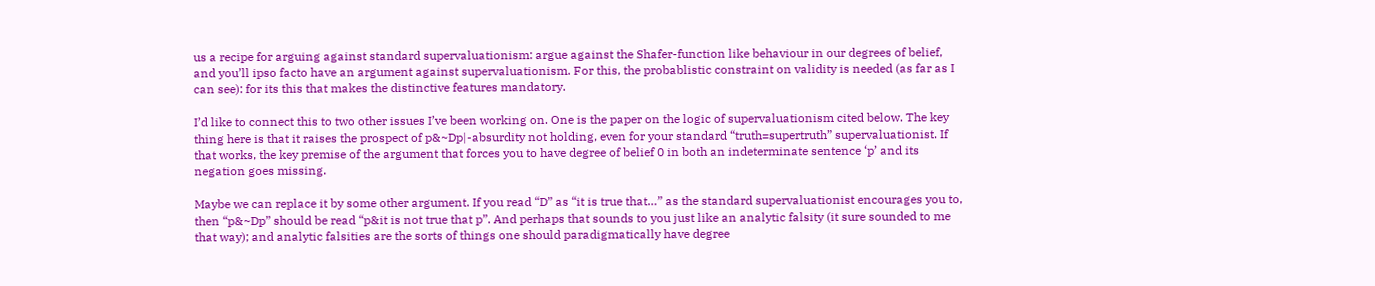us a recipe for arguing against standard supervaluationism: argue against the Shafer-function like behaviour in our degrees of belief, and you’ll ipso facto have an argument against supervaluationism. For this, the probablistic constraint on validity is needed (as far as I can see): for its this that makes the distinctive features mandatory.

I’d like to connect this to two other issues I’ve been working on. One is the paper on the logic of supervaluationism cited below. The key thing here is that it raises the prospect of p&~Dp|-absurdity not holding, even for your standard “truth=supertruth” supervaluationist. If that works, the key premise of the argument that forces you to have degree of belief 0 in both an indeterminate sentence ‘p’ and its negation goes missing.

Maybe we can replace it by some other argument. If you read “D” as “it is true that…” as the standard supervaluationist encourages you to, then “p&~Dp” should be read “p&it is not true that p”. And perhaps that sounds to you just like an analytic falsity (it sure sounded to me that way); and analytic falsities are the sorts of things one should paradigmatically have degree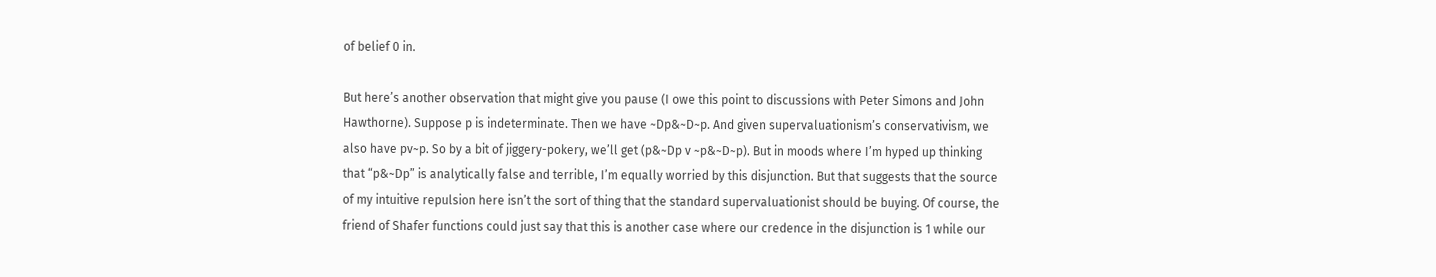of belief 0 in.

But here’s another observation that might give you pause (I owe this point to discussions with Peter Simons and John Hawthorne). Suppose p is indeterminate. Then we have ~Dp&~D~p. And given supervaluationism’s conservativism, we also have pv~p. So by a bit of jiggery-pokery, we’ll get (p&~Dp v ~p&~D~p). But in moods where I’m hyped up thinking that “p&~Dp” is analytically false and terrible, I’m equally worried by this disjunction. But that suggests that the source of my intuitive repulsion here isn’t the sort of thing that the standard supervaluationist should be buying. Of course, the friend of Shafer functions could just say that this is another case where our credence in the disjunction is 1 while our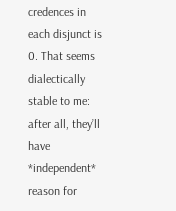credences in each disjunct is 0. That seems dialectically stable to me: after all, they’ll have *independent* reason for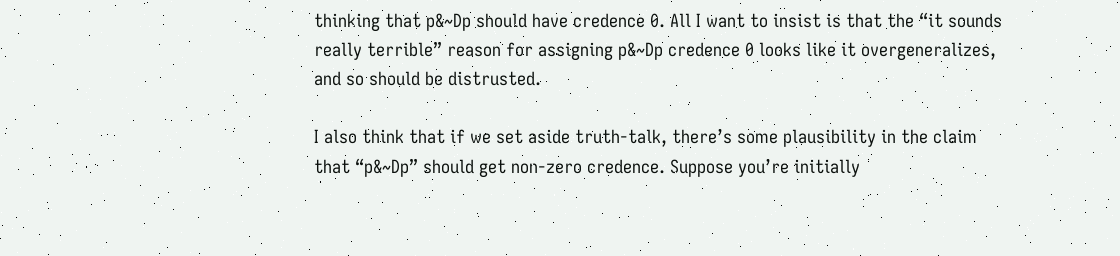thinking that p&~Dp should have credence 0. All I want to insist is that the “it sounds really terrible” reason for assigning p&~Dp credence 0 looks like it overgeneralizes, and so should be distrusted.

I also think that if we set aside truth-talk, there’s some plausibility in the claim that “p&~Dp” should get non-zero credence. Suppose you’re initially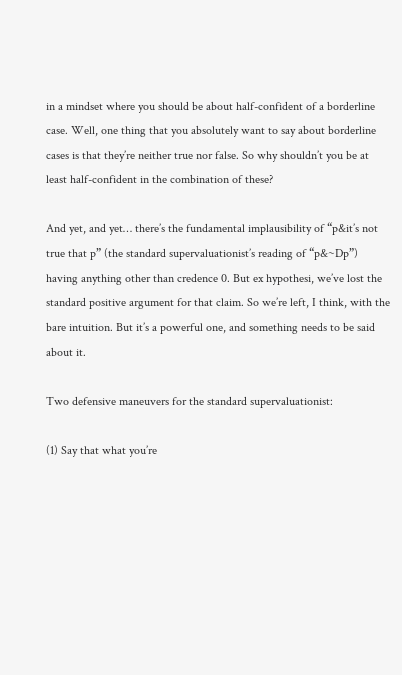in a mindset where you should be about half-confident of a borderline case. Well, one thing that you absolutely want to say about borderline cases is that they’re neither true nor false. So why shouldn’t you be at least half-confident in the combination of these?

And yet, and yet… there’s the fundamental implausibility of “p&it’s not true that p” (the standard supervaluationist’s reading of “p&~Dp”) having anything other than credence 0. But ex hypothesi, we’ve lost the standard positive argument for that claim. So we’re left, I think, with the bare intuition. But it’s a powerful one, and something needs to be said about it.

Two defensive maneuvers for the standard supervaluationist:

(1) Say that what you’re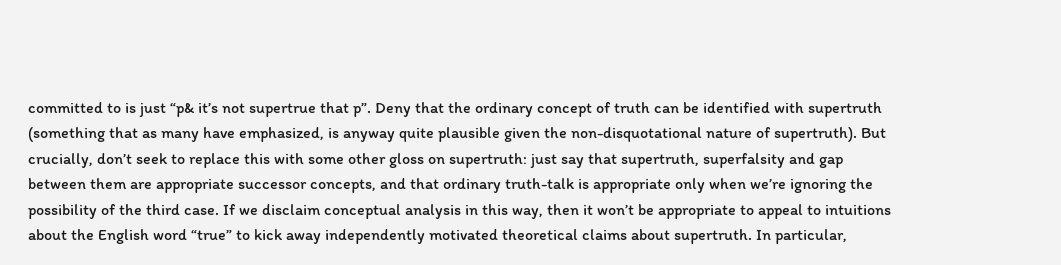committed to is just “p& it’s not supertrue that p”. Deny that the ordinary concept of truth can be identified with supertruth (something that as many have emphasized, is anyway quite plausible given the non-disquotational nature of supertruth). But crucially, don’t seek to replace this with some other gloss on supertruth: just say that supertruth, superfalsity and gap between them are appropriate successor concepts, and that ordinary truth-talk is appropriate only when we’re ignoring the possibility of the third case. If we disclaim conceptual analysis in this way, then it won’t be appropriate to appeal to intuitions about the English word “true” to kick away independently motivated theoretical claims about supertruth. In particular,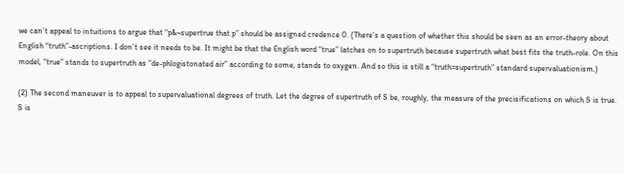we can’t appeal to intuitions to argue that “p&~supertrue that p” should be assigned credence 0. (There’s a question of whether this should be seen as an error-theory about English “truth”-ascriptions. I don’t see it needs to be. It might be that the English word “true” latches on to supertruth because supertruth what best fits the truth-role. On this model, “true” stands to supertruth as “de-phlogistonated air” according to some, stands to oxygen. And so this is still a “truth=supertruth” standard supervaluationism.)

(2) The second maneuver is to appeal to supervaluational degrees of truth. Let the degree of supertruth of S be, roughly, the measure of the precisifications on which S is true. S is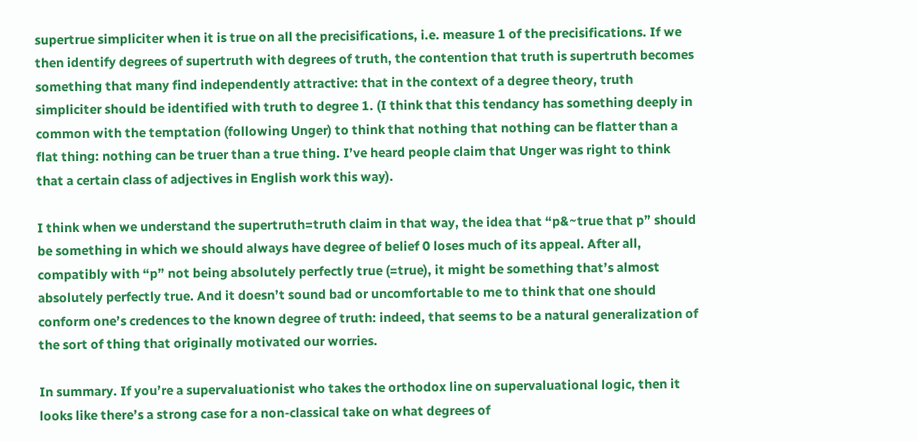supertrue simpliciter when it is true on all the precisifications, i.e. measure 1 of the precisifications. If we then identify degrees of supertruth with degrees of truth, the contention that truth is supertruth becomes something that many find independently attractive: that in the context of a degree theory, truth simpliciter should be identified with truth to degree 1. (I think that this tendancy has something deeply in common with the temptation (following Unger) to think that nothing that nothing can be flatter than a flat thing: nothing can be truer than a true thing. I’ve heard people claim that Unger was right to think that a certain class of adjectives in English work this way).

I think when we understand the supertruth=truth claim in that way, the idea that “p&~true that p” should be something in which we should always have degree of belief 0 loses much of its appeal. After all, compatibly with “p” not being absolutely perfectly true (=true), it might be something that’s almost absolutely perfectly true. And it doesn’t sound bad or uncomfortable to me to think that one should conform one’s credences to the known degree of truth: indeed, that seems to be a natural generalization of the sort of thing that originally motivated our worries.

In summary. If you’re a supervaluationist who takes the orthodox line on supervaluational logic, then it looks like there’s a strong case for a non-classical take on what degrees of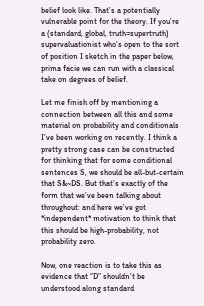belief look like. That’s a potentially vulnerable point for the theory. If you’re a (standard, global, truth=supertruth) supervaluationist who’s open to the sort of position I sketch in the paper below, prima facie we can run with a classical take on degrees of belief.

Let me finish off by mentioning a connection between all this and some material on probability and conditionals I’ve been working on recently. I think a pretty strong case can be constructed for thinking that for some conditional sentences S, we should be all-but-certain that S&~DS. But that’s exactly of the form that we’ve been talking about throughout: and here we’ve got *independent* motivation to think that this should be high-probability, not probability zero.

Now, one reaction is to take this as evidence that “D” shouldn’t be understood along standard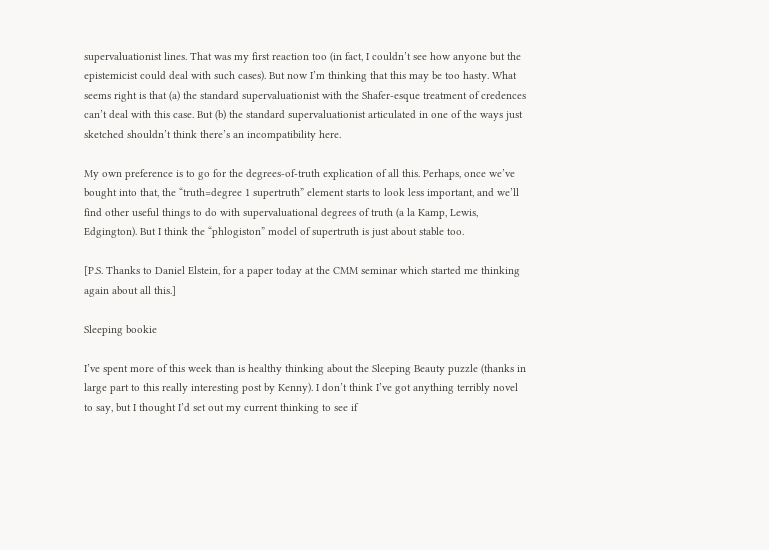supervaluationist lines. That was my first reaction too (in fact, I couldn’t see how anyone but the epistemicist could deal with such cases). But now I’m thinking that this may be too hasty. What seems right is that (a) the standard supervaluationist with the Shafer-esque treatment of credences can’t deal with this case. But (b) the standard supervaluationist articulated in one of the ways just sketched shouldn’t think there’s an incompatibility here.

My own preference is to go for the degrees-of-truth explication of all this. Perhaps, once we’ve bought into that, the “truth=degree 1 supertruth” element starts to look less important, and we’ll find other useful things to do with supervaluational degrees of truth (a la Kamp, Lewis, Edgington). But I think the “phlogiston” model of supertruth is just about stable too.

[P.S. Thanks to Daniel Elstein, for a paper today at the CMM seminar which started me thinking again about all this.]

Sleeping bookie

I’ve spent more of this week than is healthy thinking about the Sleeping Beauty puzzle (thanks in large part to this really interesting post by Kenny). I don’t think I’ve got anything terribly novel to say, but I thought I’d set out my current thinking to see if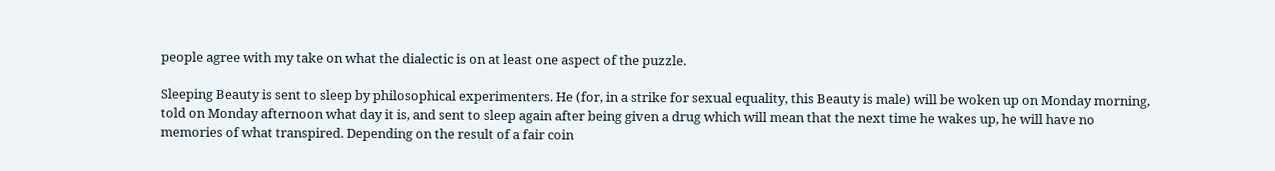people agree with my take on what the dialectic is on at least one aspect of the puzzle.

Sleeping Beauty is sent to sleep by philosophical experimenters. He (for, in a strike for sexual equality, this Beauty is male) will be woken up on Monday morning, told on Monday afternoon what day it is, and sent to sleep again after being given a drug which will mean that the next time he wakes up, he will have no memories of what transpired. Depending on the result of a fair coin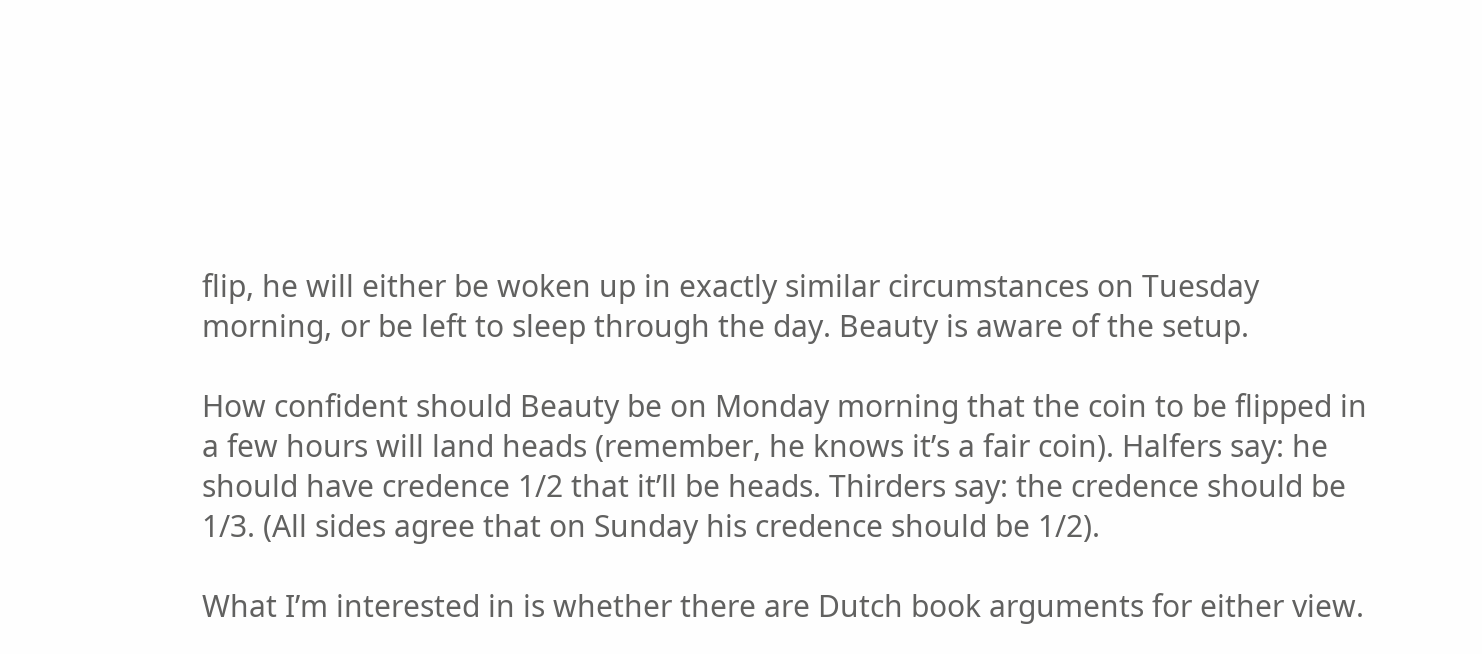flip, he will either be woken up in exactly similar circumstances on Tuesday morning, or be left to sleep through the day. Beauty is aware of the setup.

How confident should Beauty be on Monday morning that the coin to be flipped in a few hours will land heads (remember, he knows it’s a fair coin). Halfers say: he should have credence 1/2 that it’ll be heads. Thirders say: the credence should be 1/3. (All sides agree that on Sunday his credence should be 1/2).

What I’m interested in is whether there are Dutch book arguments for either view.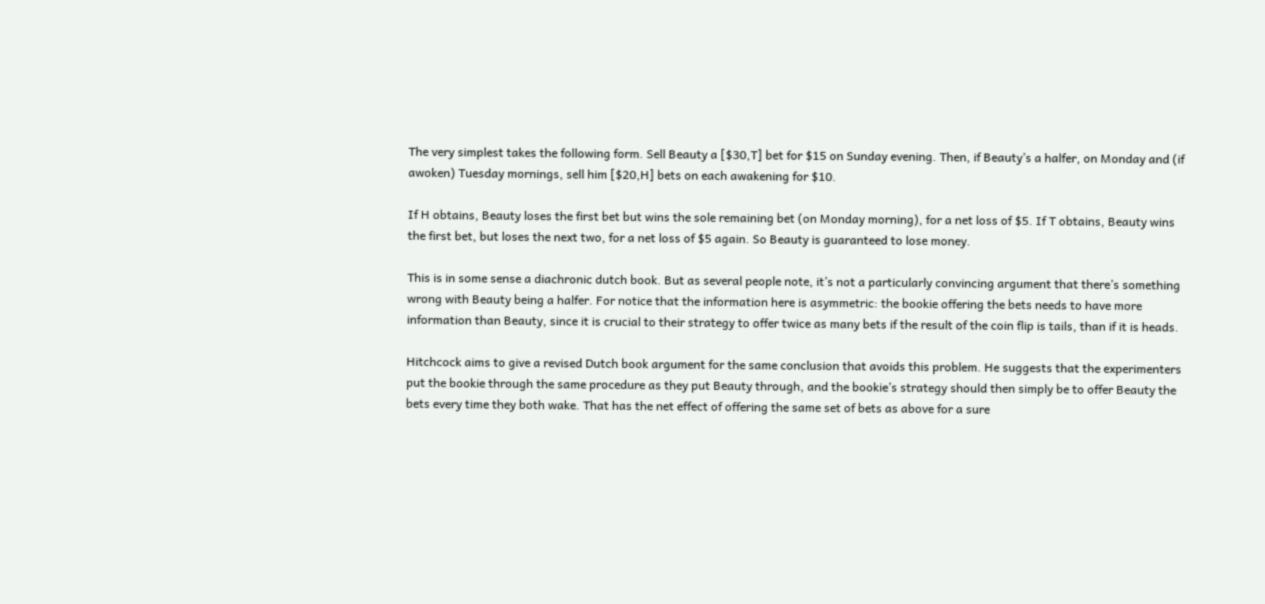The very simplest takes the following form. Sell Beauty a [$30,T] bet for $15 on Sunday evening. Then, if Beauty’s a halfer, on Monday and (if awoken) Tuesday mornings, sell him [$20,H] bets on each awakening for $10.

If H obtains, Beauty loses the first bet but wins the sole remaining bet (on Monday morning), for a net loss of $5. If T obtains, Beauty wins the first bet, but loses the next two, for a net loss of $5 again. So Beauty is guaranteed to lose money.

This is in some sense a diachronic dutch book. But as several people note, it’s not a particularly convincing argument that there’s something wrong with Beauty being a halfer. For notice that the information here is asymmetric: the bookie offering the bets needs to have more information than Beauty, since it is crucial to their strategy to offer twice as many bets if the result of the coin flip is tails, than if it is heads.

Hitchcock aims to give a revised Dutch book argument for the same conclusion that avoids this problem. He suggests that the experimenters put the bookie through the same procedure as they put Beauty through, and the bookie’s strategy should then simply be to offer Beauty the bets every time they both wake. That has the net effect of offering the same set of bets as above for a sure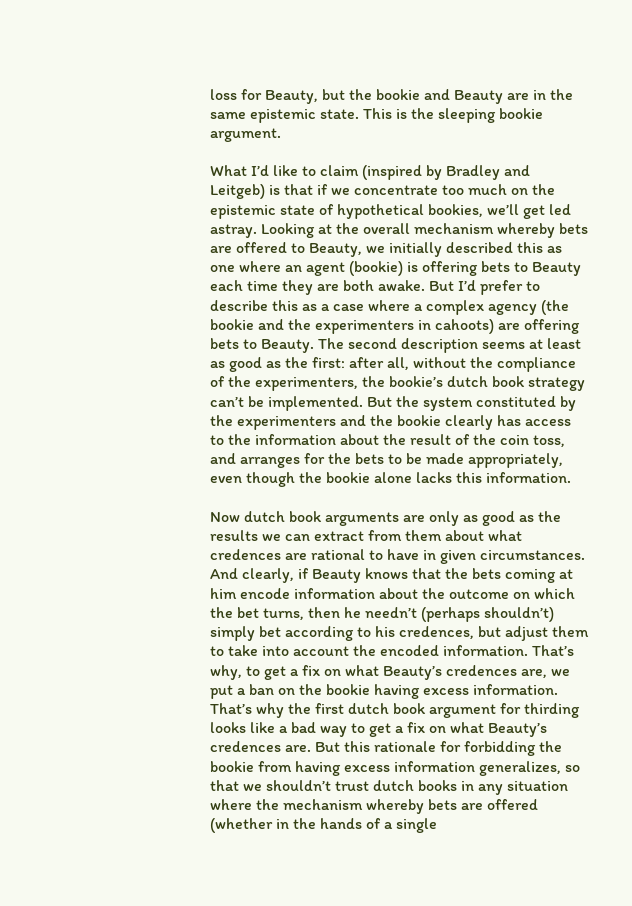loss for Beauty, but the bookie and Beauty are in the same epistemic state. This is the sleeping bookie argument.

What I’d like to claim (inspired by Bradley and Leitgeb) is that if we concentrate too much on the epistemic state of hypothetical bookies, we’ll get led astray. Looking at the overall mechanism whereby bets are offered to Beauty, we initially described this as one where an agent (bookie) is offering bets to Beauty each time they are both awake. But I’d prefer to describe this as a case where a complex agency (the bookie and the experimenters in cahoots) are offering bets to Beauty. The second description seems at least as good as the first: after all, without the compliance of the experimenters, the bookie’s dutch book strategy can’t be implemented. But the system constituted by the experimenters and the bookie clearly has access to the information about the result of the coin toss, and arranges for the bets to be made appropriately, even though the bookie alone lacks this information.

Now dutch book arguments are only as good as the results we can extract from them about what credences are rational to have in given circumstances. And clearly, if Beauty knows that the bets coming at him encode information about the outcome on which the bet turns, then he needn’t (perhaps shouldn’t) simply bet according to his credences, but adjust them to take into account the encoded information. That’s why, to get a fix on what Beauty’s credences are, we put a ban on the bookie having excess information. That’s why the first dutch book argument for thirding looks like a bad way to get a fix on what Beauty’s credences are. But this rationale for forbidding the bookie from having excess information generalizes, so that we shouldn’t trust dutch books in any situation where the mechanism whereby bets are offered (whether in the hands of a single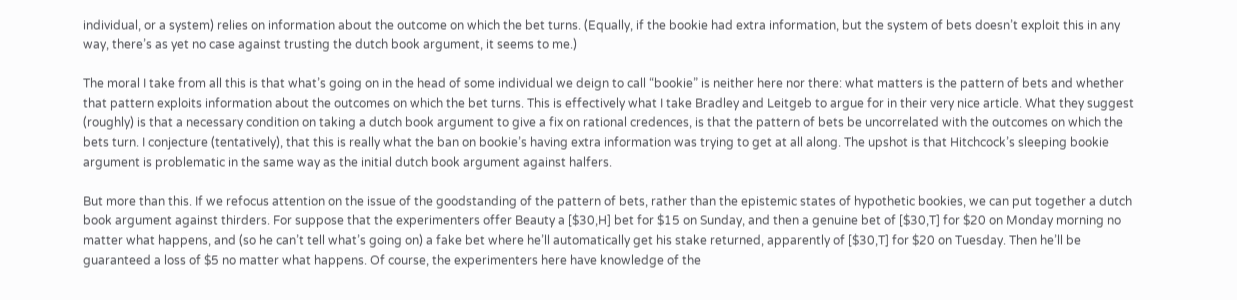individual, or a system) relies on information about the outcome on which the bet turns. (Equally, if the bookie had extra information, but the system of bets doesn’t exploit this in any way, there’s as yet no case against trusting the dutch book argument, it seems to me.)

The moral I take from all this is that what’s going on in the head of some individual we deign to call “bookie” is neither here nor there: what matters is the pattern of bets and whether that pattern exploits information about the outcomes on which the bet turns. This is effectively what I take Bradley and Leitgeb to argue for in their very nice article. What they suggest (roughly) is that a necessary condition on taking a dutch book argument to give a fix on rational credences, is that the pattern of bets be uncorrelated with the outcomes on which the bets turn. I conjecture (tentatively), that this is really what the ban on bookie’s having extra information was trying to get at all along. The upshot is that Hitchcock’s sleeping bookie argument is problematic in the same way as the initial dutch book argument against halfers.

But more than this. If we refocus attention on the issue of the goodstanding of the pattern of bets, rather than the epistemic states of hypothetic bookies, we can put together a dutch book argument against thirders. For suppose that the experimenters offer Beauty a [$30,H] bet for $15 on Sunday, and then a genuine bet of [$30,T] for $20 on Monday morning no matter what happens, and (so he can’t tell what’s going on) a fake bet where he’ll automatically get his stake returned, apparently of [$30,T] for $20 on Tuesday. Then he’ll be guaranteed a loss of $5 no matter what happens. Of course, the experimenters here have knowledge of the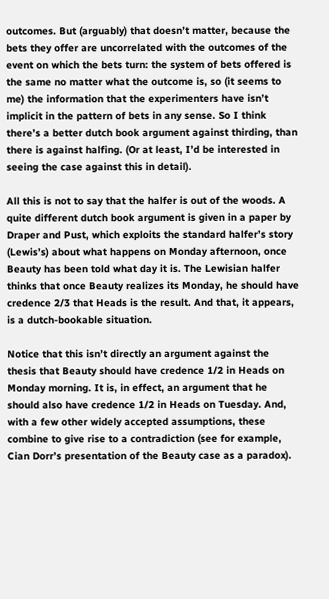outcomes. But (arguably) that doesn’t matter, because the bets they offer are uncorrelated with the outcomes of the event on which the bets turn: the system of bets offered is the same no matter what the outcome is, so (it seems to me) the information that the experimenters have isn’t implicit in the pattern of bets in any sense. So I think there’s a better dutch book argument against thirding, than there is against halfing. (Or at least, I’d be interested in seeing the case against this in detail).

All this is not to say that the halfer is out of the woods. A quite different dutch book argument is given in a paper by Draper and Pust, which exploits the standard halfer’s story (Lewis’s) about what happens on Monday afternoon, once Beauty has been told what day it is. The Lewisian halfer thinks that once Beauty realizes its Monday, he should have credence 2/3 that Heads is the result. And that, it appears, is a dutch-bookable situation.

Notice that this isn’t directly an argument against the thesis that Beauty should have credence 1/2 in Heads on Monday morning. It is, in effect, an argument that he should also have credence 1/2 in Heads on Tuesday. And, with a few other widely accepted assumptions, these combine to give rise to a contradiction (see for example, Cian Dorr’s presentation of the Beauty case as a paradox).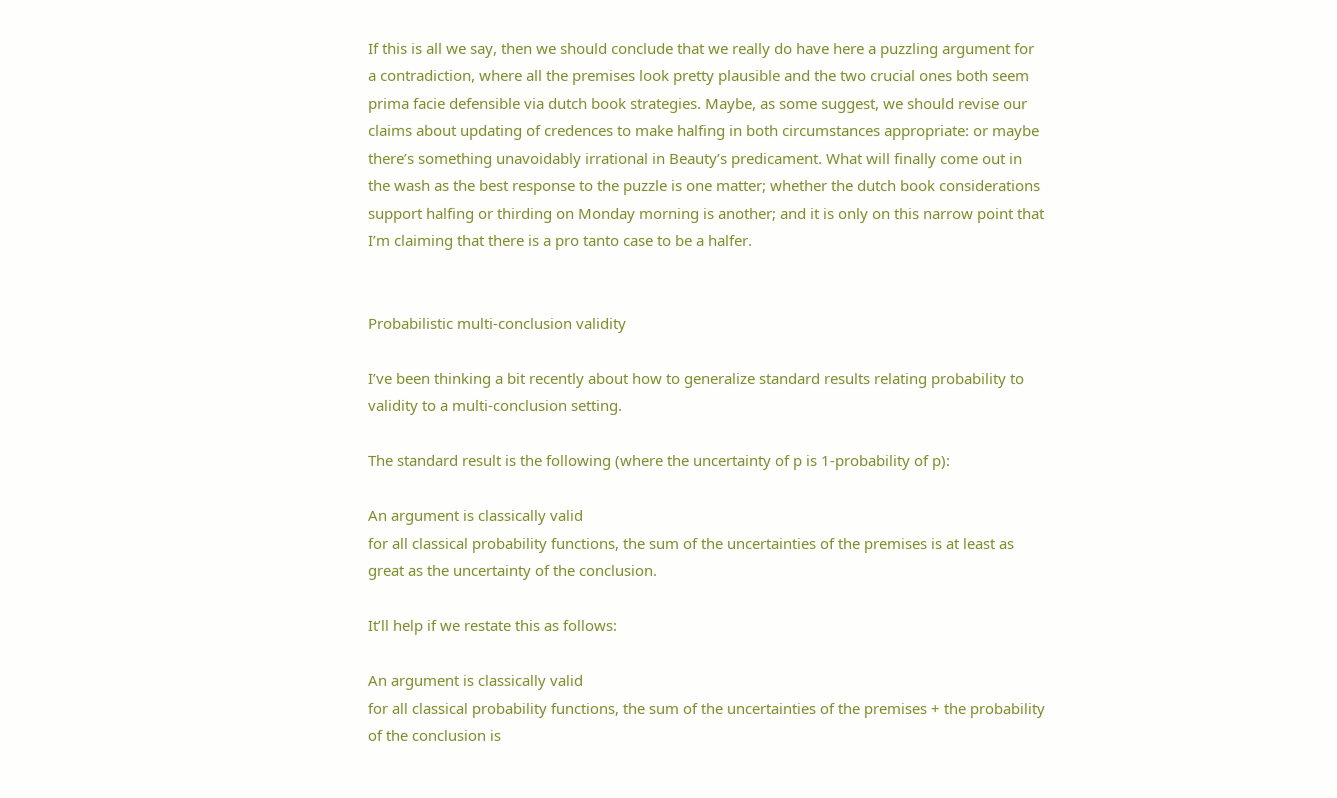If this is all we say, then we should conclude that we really do have here a puzzling argument for a contradiction, where all the premises look pretty plausible and the two crucial ones both seem prima facie defensible via dutch book strategies. Maybe, as some suggest, we should revise our claims about updating of credences to make halfing in both circumstances appropriate: or maybe there’s something unavoidably irrational in Beauty’s predicament. What will finally come out in the wash as the best response to the puzzle is one matter; whether the dutch book considerations support halfing or thirding on Monday morning is another; and it is only on this narrow point that I’m claiming that there is a pro tanto case to be a halfer.


Probabilistic multi-conclusion validity

I’ve been thinking a bit recently about how to generalize standard results relating probability to validity to a multi-conclusion setting.

The standard result is the following (where the uncertainty of p is 1-probability of p):

An argument is classically valid
for all classical probability functions, the sum of the uncertainties of the premises is at least as great as the uncertainty of the conclusion.

It’ll help if we restate this as follows:

An argument is classically valid
for all classical probability functions, the sum of the uncertainties of the premises + the probability of the conclusion is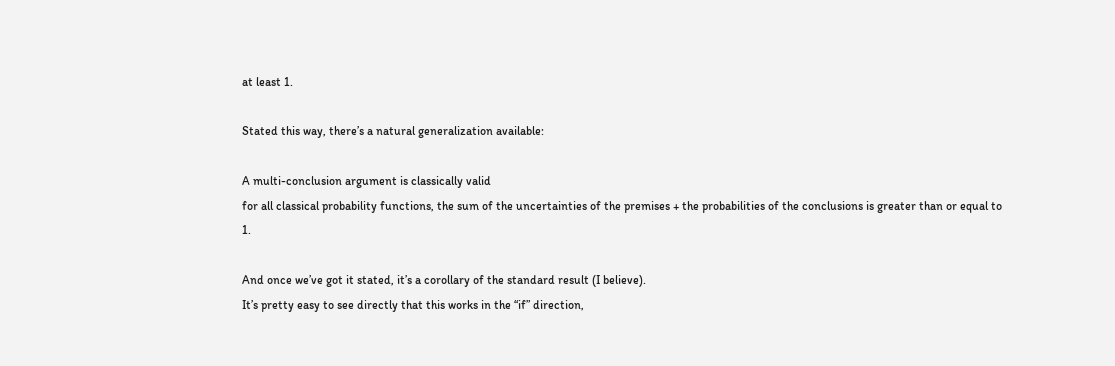at least 1.

Stated this way, there’s a natural generalization available:

A multi-conclusion argument is classically valid
for all classical probability functions, the sum of the uncertainties of the premises + the probabilities of the conclusions is greater than or equal to 1.

And once we’ve got it stated, it’s a corollary of the standard result (I believe).
It’s pretty easy to see directly that this works in the “if” direction,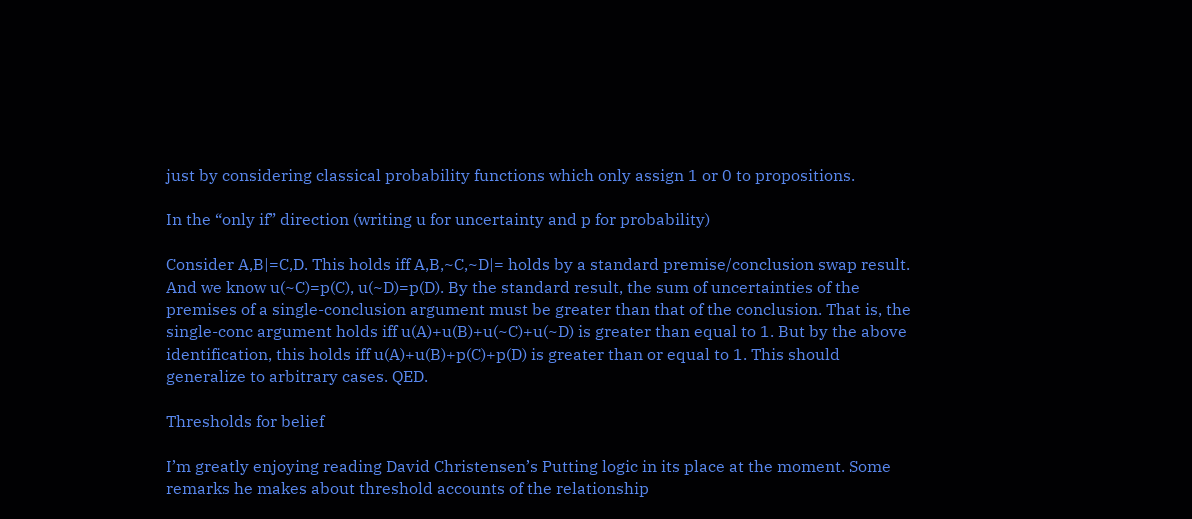just by considering classical probability functions which only assign 1 or 0 to propositions.

In the “only if” direction (writing u for uncertainty and p for probability)

Consider A,B|=C,D. This holds iff A,B,~C,~D|= holds by a standard premise/conclusion swap result. And we know u(~C)=p(C), u(~D)=p(D). By the standard result, the sum of uncertainties of the premises of a single-conclusion argument must be greater than that of the conclusion. That is, the single-conc argument holds iff u(A)+u(B)+u(~C)+u(~D) is greater than equal to 1. But by the above identification, this holds iff u(A)+u(B)+p(C)+p(D) is greater than or equal to 1. This should generalize to arbitrary cases. QED.

Thresholds for belief

I’m greatly enjoying reading David Christensen’s Putting logic in its place at the moment. Some remarks he makes about threshold accounts of the relationship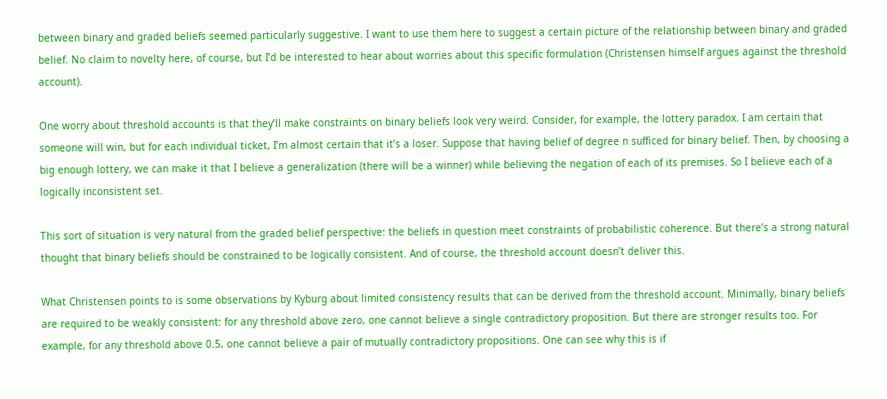between binary and graded beliefs seemed particularly suggestive. I want to use them here to suggest a certain picture of the relationship between binary and graded belief. No claim to novelty here, of course, but I’d be interested to hear about worries about this specific formulation (Christensen himself argues against the threshold account).

One worry about threshold accounts is that they’ll make constraints on binary beliefs look very weird. Consider, for example, the lottery paradox. I am certain that someone will win, but for each individual ticket, I’m almost certain that it’s a loser. Suppose that having belief of degree n sufficed for binary belief. Then, by choosing a big enough lottery, we can make it that I believe a generalization (there will be a winner) while believing the negation of each of its premises. So I believe each of a logically inconsistent set.

This sort of situation is very natural from the graded belief perspective: the beliefs in question meet constraints of probabilistic coherence. But there’s a strong natural thought that binary beliefs should be constrained to be logically consistent. And of course, the threshold account doesn’t deliver this.

What Christensen points to is some observations by Kyburg about limited consistency results that can be derived from the threshold account. Minimally, binary beliefs are required to be weakly consistent: for any threshold above zero, one cannot believe a single contradictory proposition. But there are stronger results too. For example, for any threshold above 0.5, one cannot believe a pair of mutually contradictory propositions. One can see why this is if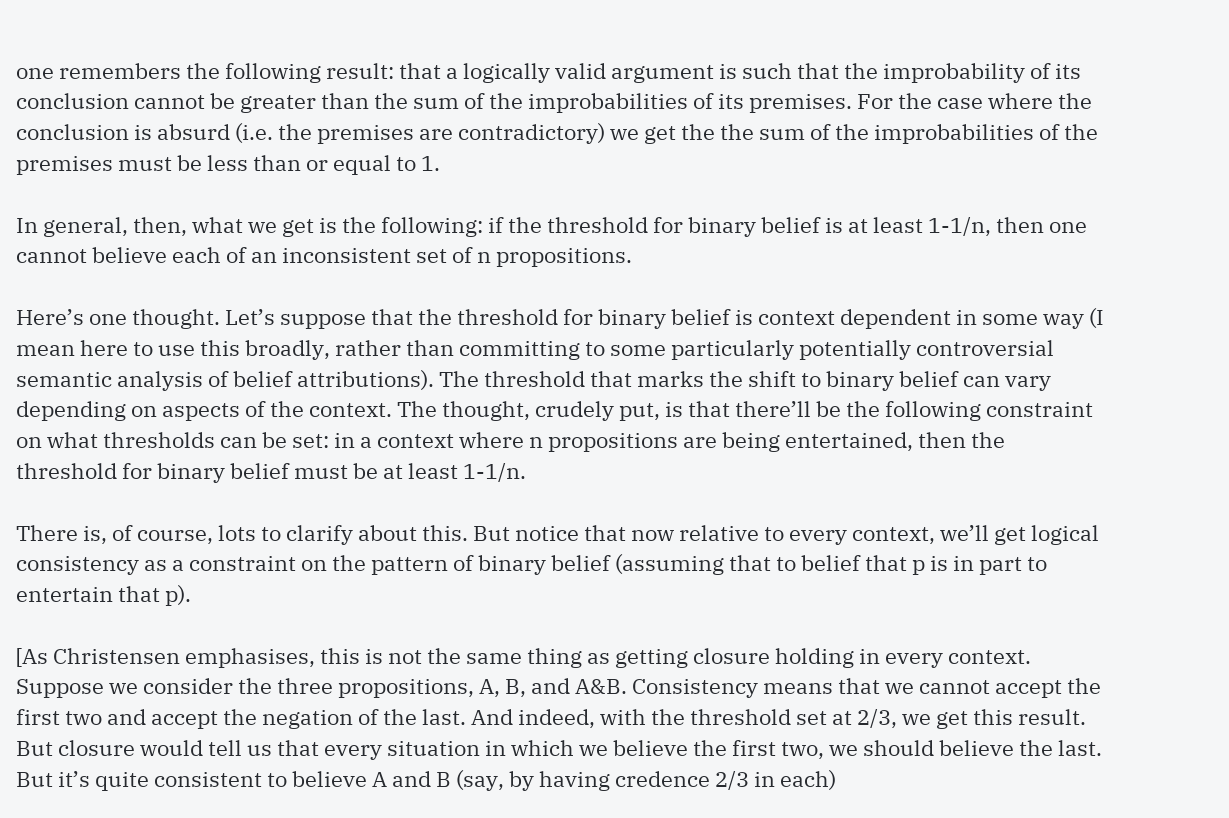one remembers the following result: that a logically valid argument is such that the improbability of its conclusion cannot be greater than the sum of the improbabilities of its premises. For the case where the conclusion is absurd (i.e. the premises are contradictory) we get the the sum of the improbabilities of the premises must be less than or equal to 1.

In general, then, what we get is the following: if the threshold for binary belief is at least 1-1/n, then one cannot believe each of an inconsistent set of n propositions.

Here’s one thought. Let’s suppose that the threshold for binary belief is context dependent in some way (I mean here to use this broadly, rather than committing to some particularly potentially controversial semantic analysis of belief attributions). The threshold that marks the shift to binary belief can vary depending on aspects of the context. The thought, crudely put, is that there’ll be the following constraint on what thresholds can be set: in a context where n propositions are being entertained, then the threshold for binary belief must be at least 1-1/n.

There is, of course, lots to clarify about this. But notice that now relative to every context, we’ll get logical consistency as a constraint on the pattern of binary belief (assuming that to belief that p is in part to entertain that p).

[As Christensen emphasises, this is not the same thing as getting closure holding in every context. Suppose we consider the three propositions, A, B, and A&B. Consistency means that we cannot accept the first two and accept the negation of the last. And indeed, with the threshold set at 2/3, we get this result. But closure would tell us that every situation in which we believe the first two, we should believe the last. But it’s quite consistent to believe A and B (say, by having credence 2/3 in each)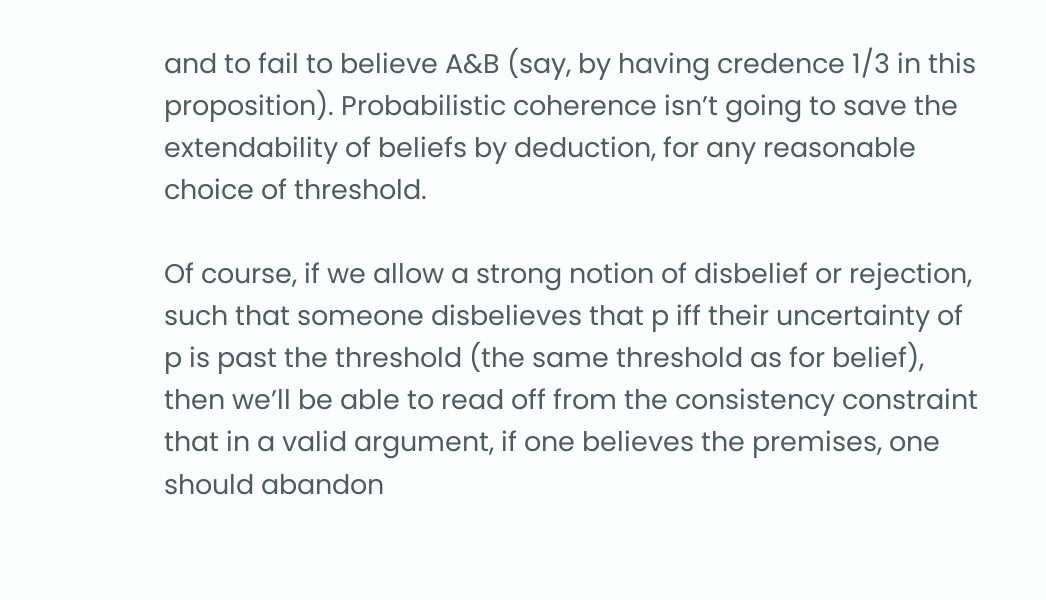and to fail to believe A&B (say, by having credence 1/3 in this proposition). Probabilistic coherence isn’t going to save the extendability of beliefs by deduction, for any reasonable choice of threshold.

Of course, if we allow a strong notion of disbelief or rejection, such that someone disbelieves that p iff their uncertainty of p is past the threshold (the same threshold as for belief), then we’ll be able to read off from the consistency constraint that in a valid argument, if one believes the premises, one should abandon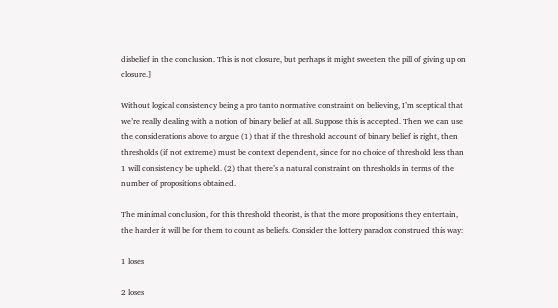disbelief in the conclusion. This is not closure, but perhaps it might sweeten the pill of giving up on closure.]

Without logical consistency being a pro tanto normative constraint on believing, I’m sceptical that we’re really dealing with a notion of binary belief at all. Suppose this is accepted. Then we can use the considerations above to argue (1) that if the threshold account of binary belief is right, then thresholds (if not extreme) must be context dependent, since for no choice of threshold less than 1 will consistency be upheld. (2) that there’s a natural constraint on thresholds in terms of the number of propositions obtained.

The minimal conclusion, for this threshold theorist, is that the more propositions they entertain, the harder it will be for them to count as beliefs. Consider the lottery paradox construed this way:

1 loses

2 loses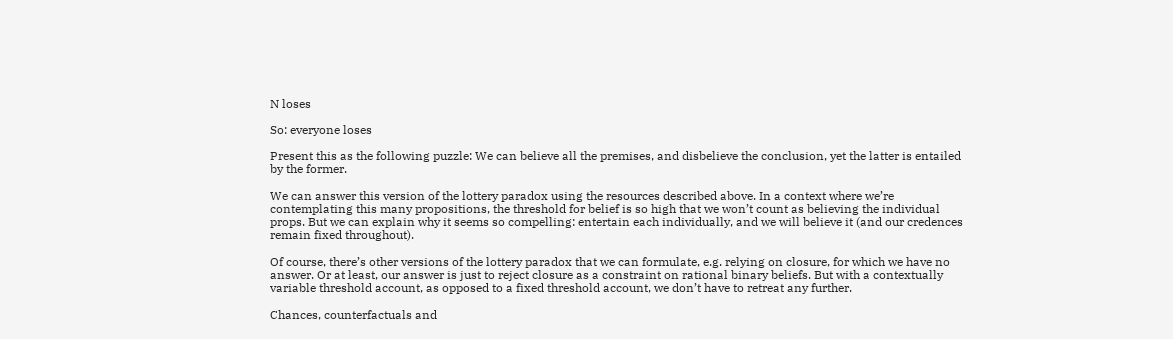N loses

So: everyone loses

Present this as the following puzzle: We can believe all the premises, and disbelieve the conclusion, yet the latter is entailed by the former.

We can answer this version of the lottery paradox using the resources described above. In a context where we’re contemplating this many propositions, the threshold for belief is so high that we won’t count as believing the individual props. But we can explain why it seems so compelling: entertain each individually, and we will believe it (and our credences remain fixed throughout).

Of course, there’s other versions of the lottery paradox that we can formulate, e.g. relying on closure, for which we have no answer. Or at least, our answer is just to reject closure as a constraint on rational binary beliefs. But with a contextually variable threshold account, as opposed to a fixed threshold account, we don’t have to retreat any further.

Chances, counterfactuals and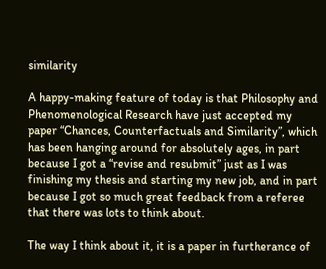similarity

A happy-making feature of today is that Philosophy and Phenomenological Research have just accepted my paper “Chances, Counterfactuals and Similarity”, which has been hanging around for absolutely ages, in part because I got a “revise and resubmit” just as I was finishing my thesis and starting my new job, and in part because I got so much great feedback from a referee that there was lots to think about.

The way I think about it, it is a paper in furtherance of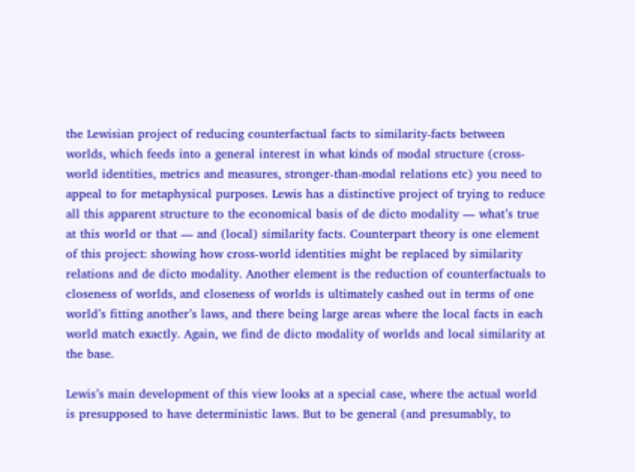the Lewisian project of reducing counterfactual facts to similarity-facts between worlds, which feeds into a general interest in what kinds of modal structure (cross-world identities, metrics and measures, stronger-than-modal relations etc) you need to appeal to for metaphysical purposes. Lewis has a distinctive project of trying to reduce all this apparent structure to the economical basis of de dicto modality — what’s true at this world or that — and (local) similarity facts. Counterpart theory is one element of this project: showing how cross-world identities might be replaced by similarity relations and de dicto modality. Another element is the reduction of counterfactuals to closeness of worlds, and closeness of worlds is ultimately cashed out in terms of one world’s fitting another’s laws, and there being large areas where the local facts in each world match exactly. Again, we find de dicto modality of worlds and local similarity at the base.

Lewis’s main development of this view looks at a special case, where the actual world is presupposed to have deterministic laws. But to be general (and presumably, to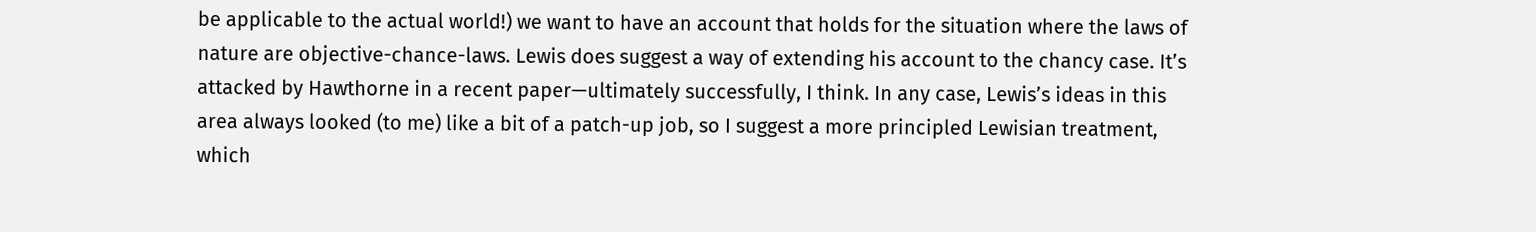be applicable to the actual world!) we want to have an account that holds for the situation where the laws of nature are objective-chance-laws. Lewis does suggest a way of extending his account to the chancy case. It’s attacked by Hawthorne in a recent paper—ultimately successfully, I think. In any case, Lewis’s ideas in this area always looked (to me) like a bit of a patch-up job, so I suggest a more principled Lewisian treatment, which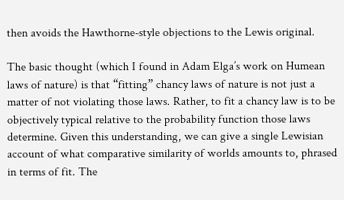then avoids the Hawthorne-style objections to the Lewis original.

The basic thought (which I found in Adam Elga’s work on Humean laws of nature) is that “fitting” chancy laws of nature is not just a matter of not violating those laws. Rather, to fit a chancy law is to be objectively typical relative to the probability function those laws determine. Given this understanding, we can give a single Lewisian account of what comparative similarity of worlds amounts to, phrased in terms of fit. The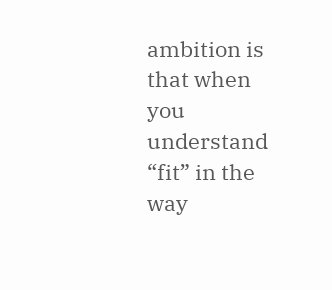ambition is that when you understand “fit” in the way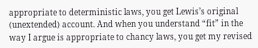appropriate to deterministic laws, you get Lewis’s original (unextended) account. And when you understand “fit” in the way I argue is appropriate to chancy laws, you get my revised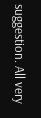suggestion. All very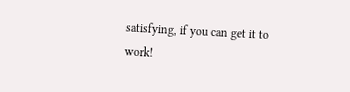satisfying, if you can get it to work!